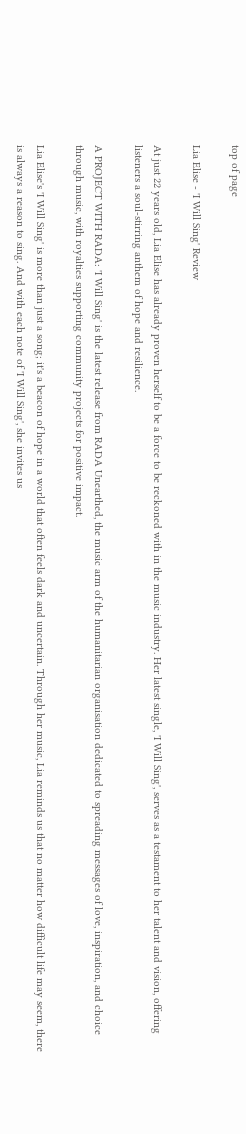top of page

Lia Elise - 'I Will Sing' Review

At just 22 years old, Lia Elise has already proven herself to be a force to be reckoned with in the music industry. Her latest single, 'I Will Sing', serves as a testament to her talent and vision, offering listeners a soul-stirring anthem of hope and resilience.

A PROJECT WITH RADA: 'I Will Sing' is the latest release from RADA Unearthed, the music arm of the humanitarian organisation dedicated to spreading messages of love, inspiration, and choice through music, with royalties supporting community projects for positive impact.

Lia Elise's 'I Will Sing' is more than just a song; it's a beacon of hope in a world that often feels dark and uncertain. Through her music, Lia reminds us that no matter how difficult life may seem, there is always a reason to sing. And with each note of 'I Will Sing', she invites us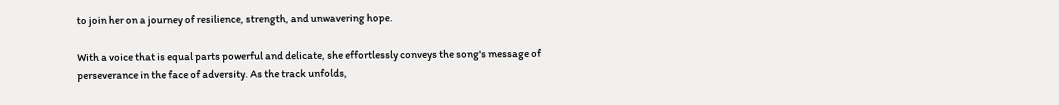to join her on a journey of resilience, strength, and unwavering hope.

With a voice that is equal parts powerful and delicate, she effortlessly conveys the song's message of perseverance in the face of adversity. As the track unfolds,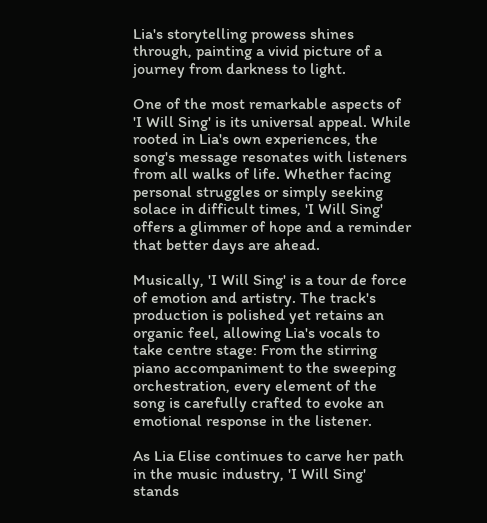Lia's storytelling prowess shines through, painting a vivid picture of a journey from darkness to light.

One of the most remarkable aspects of 'I Will Sing' is its universal appeal. While rooted in Lia's own experiences, the song's message resonates with listeners from all walks of life. Whether facing personal struggles or simply seeking solace in difficult times, 'I Will Sing' offers a glimmer of hope and a reminder that better days are ahead.

Musically, 'I Will Sing' is a tour de force of emotion and artistry. The track's production is polished yet retains an organic feel, allowing Lia's vocals to take centre stage: From the stirring piano accompaniment to the sweeping orchestration, every element of the song is carefully crafted to evoke an emotional response in the listener.

As Lia Elise continues to carve her path in the music industry, 'I Will Sing' stands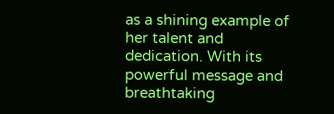as a shining example of her talent and dedication. With its powerful message and breathtaking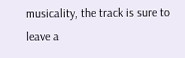musicality, the track is sure to leave a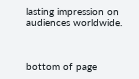lasting impression on audiences worldwide.



bottom of page